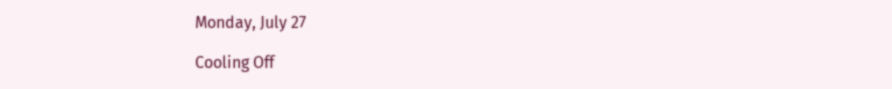Monday, July 27

Cooling Off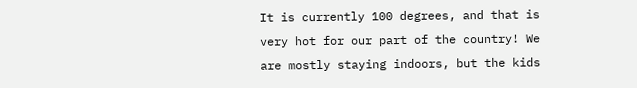It is currently 100 degrees, and that is very hot for our part of the country! We are mostly staying indoors, but the kids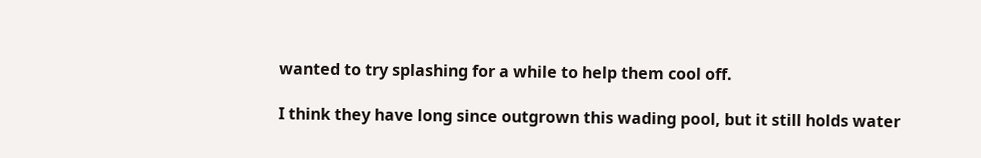wanted to try splashing for a while to help them cool off.

I think they have long since outgrown this wading pool, but it still holds water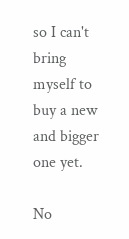so I can't bring myself to buy a new and bigger one yet.

No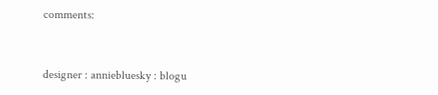comments:


designer : anniebluesky : blogu